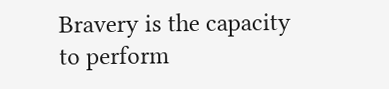Bravery is the capacity to perform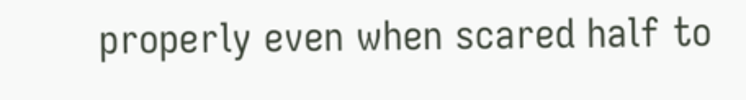properly even when scared half to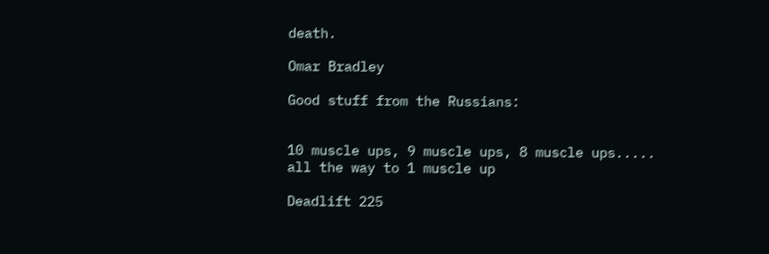death.

Omar Bradley

Good stuff from the Russians:


10 muscle ups, 9 muscle ups, 8 muscle ups.....
all the way to 1 muscle up

Deadlift 225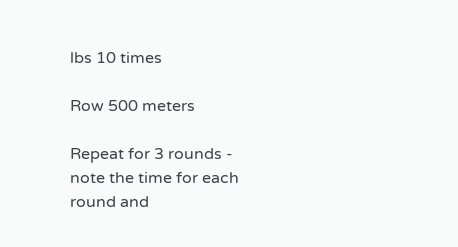lbs 10 times

Row 500 meters

Repeat for 3 rounds - note the time for each round and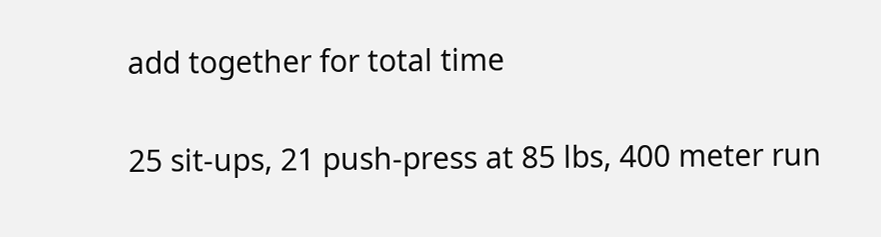add together for total time

25 sit-ups, 21 push-press at 85 lbs, 400 meter run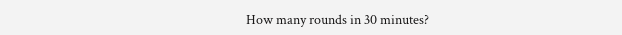How many rounds in 30 minutes?